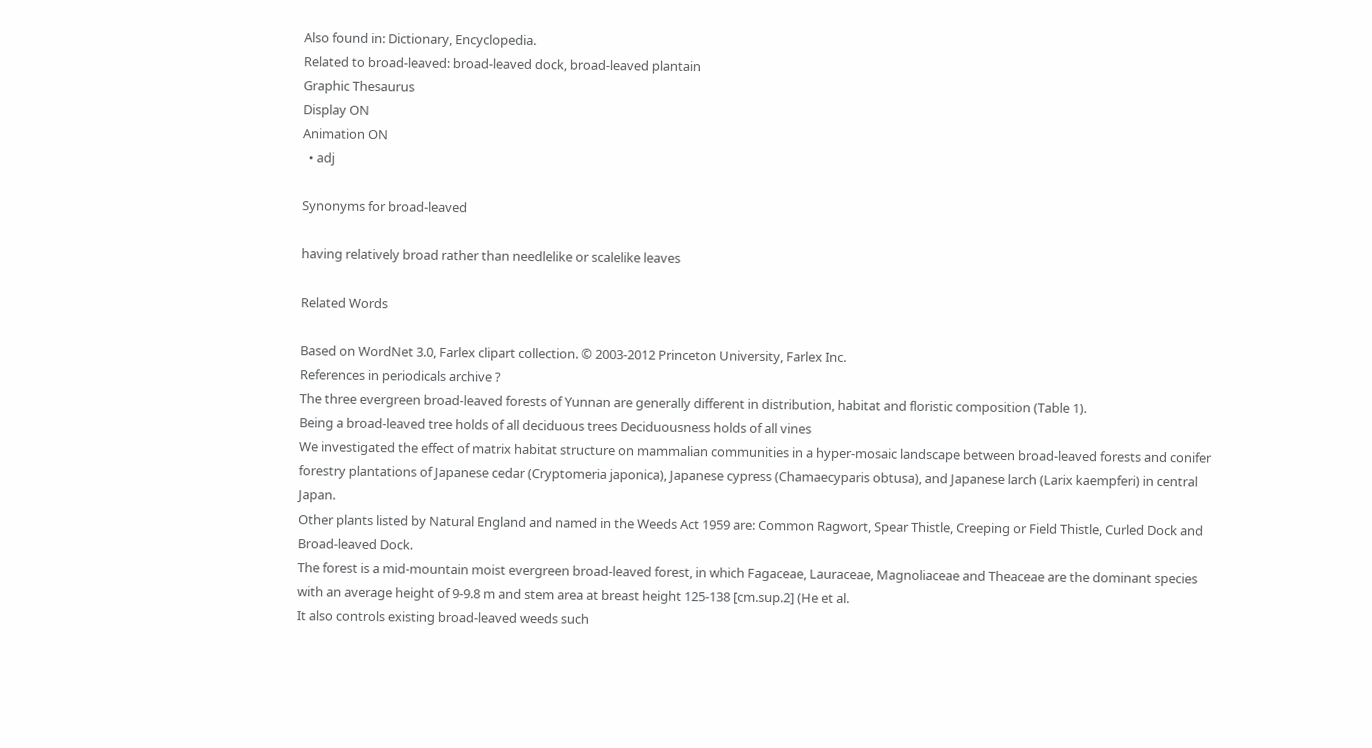Also found in: Dictionary, Encyclopedia.
Related to broad-leaved: broad-leaved dock, broad-leaved plantain
Graphic Thesaurus
Display ON
Animation ON
  • adj

Synonyms for broad-leaved

having relatively broad rather than needlelike or scalelike leaves

Related Words

Based on WordNet 3.0, Farlex clipart collection. © 2003-2012 Princeton University, Farlex Inc.
References in periodicals archive ?
The three evergreen broad-leaved forests of Yunnan are generally different in distribution, habitat and floristic composition (Table 1).
Being a broad-leaved tree holds of all deciduous trees Deciduousness holds of all vines
We investigated the effect of matrix habitat structure on mammalian communities in a hyper-mosaic landscape between broad-leaved forests and conifer forestry plantations of Japanese cedar (Cryptomeria japonica), Japanese cypress (Chamaecyparis obtusa), and Japanese larch (Larix kaempferi) in central Japan.
Other plants listed by Natural England and named in the Weeds Act 1959 are: Common Ragwort, Spear Thistle, Creeping or Field Thistle, Curled Dock and Broad-leaved Dock.
The forest is a mid-mountain moist evergreen broad-leaved forest, in which Fagaceae, Lauraceae, Magnoliaceae and Theaceae are the dominant species with an average height of 9-9.8 m and stem area at breast height 125-138 [cm.sup.2] (He et al.
It also controls existing broad-leaved weeds such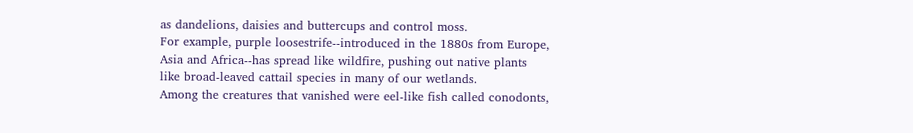as dandelions, daisies and buttercups and control moss.
For example, purple loosestrife--introduced in the 1880s from Europe, Asia and Africa--has spread like wildfire, pushing out native plants like broad-leaved cattail species in many of our wetlands.
Among the creatures that vanished were eel-like fish called conodonts,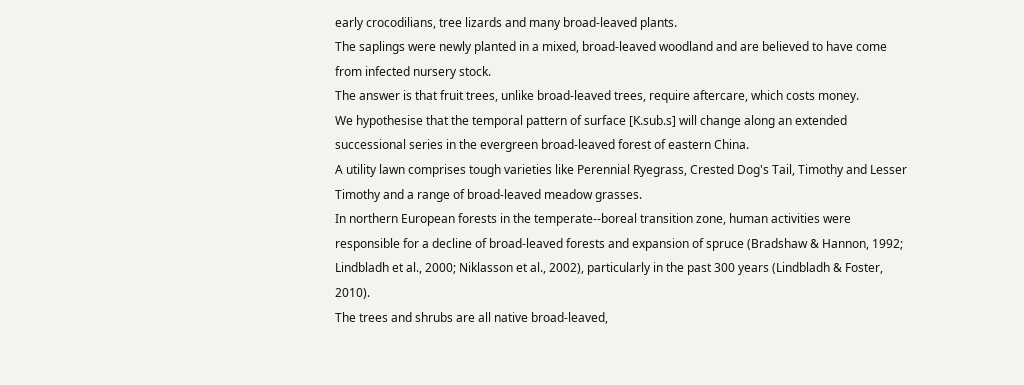early crocodilians, tree lizards and many broad-leaved plants.
The saplings were newly planted in a mixed, broad-leaved woodland and are believed to have come from infected nursery stock.
The answer is that fruit trees, unlike broad-leaved trees, require aftercare, which costs money.
We hypothesise that the temporal pattern of surface [K.sub.s] will change along an extended successional series in the evergreen broad-leaved forest of eastern China.
A utility lawn comprises tough varieties like Perennial Ryegrass, Crested Dog's Tail, Timothy and Lesser Timothy and a range of broad-leaved meadow grasses.
In northern European forests in the temperate--boreal transition zone, human activities were responsible for a decline of broad-leaved forests and expansion of spruce (Bradshaw & Hannon, 1992; Lindbladh et al., 2000; Niklasson et al., 2002), particularly in the past 300 years (Lindbladh & Foster, 2010).
The trees and shrubs are all native broad-leaved,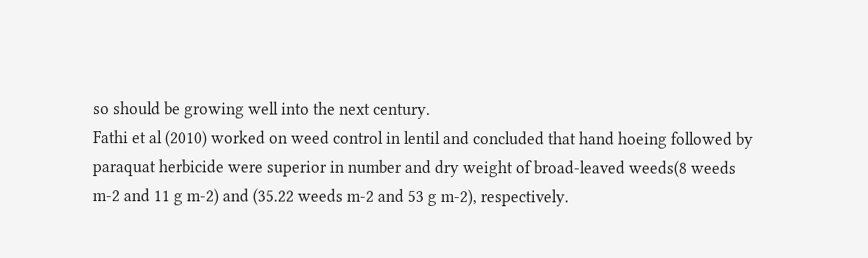so should be growing well into the next century.
Fathi et al (2010) worked on weed control in lentil and concluded that hand hoeing followed by paraquat herbicide were superior in number and dry weight of broad-leaved weeds(8 weeds m-2 and 11 g m-2) and (35.22 weeds m-2 and 53 g m-2), respectively.